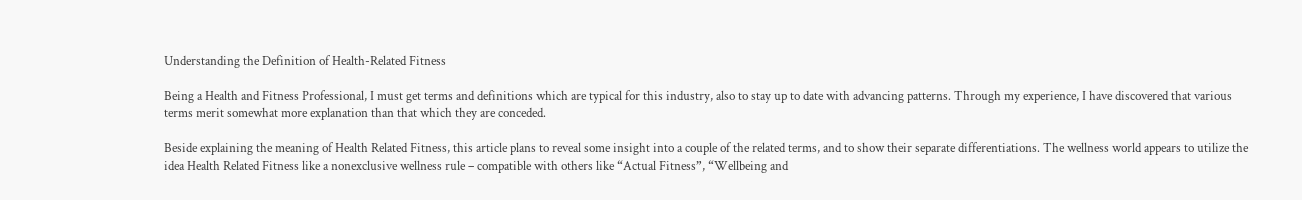Understanding the Definition of Health-Related Fitness

Being a Health and Fitness Professional, I must get terms and definitions which are typical for this industry, also to stay up to date with advancing patterns. Through my experience, I have discovered that various terms merit somewhat more explanation than that which they are conceded.

Beside explaining the meaning of Health Related Fitness, this article plans to reveal some insight into a couple of the related terms, and to show their separate differentiations. The wellness world appears to utilize the idea Health Related Fitness like a nonexclusive wellness rule – compatible with others like “Actual Fitness”, “Wellbeing and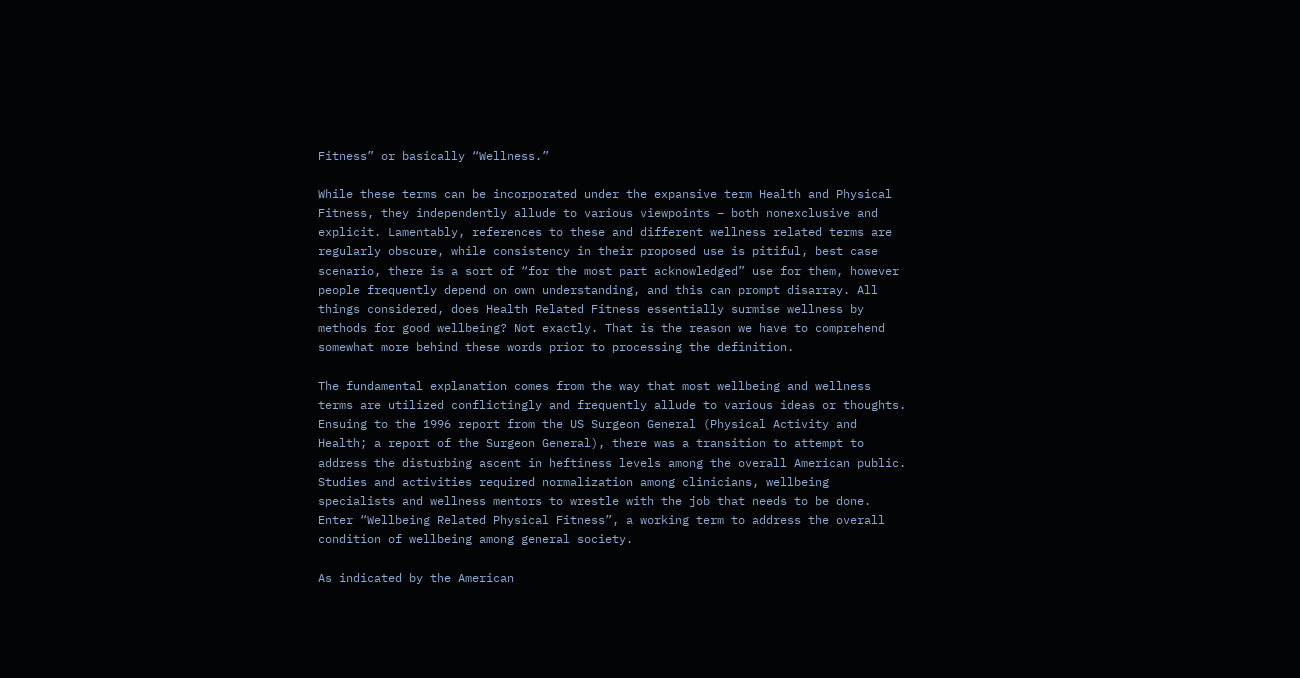Fitness” or basically “Wellness.”

While these terms can be incorporated under the expansive term Health and Physical Fitness, they independently allude to various viewpoints – both nonexclusive and explicit. Lamentably, references to these and different wellness related terms are regularly obscure, while consistency in their proposed use is pitiful, best case scenario, there is a sort of “for the most part acknowledged” use for them, however people frequently depend on own understanding, and this can prompt disarray. All things considered, does Health Related Fitness essentially surmise wellness by methods for good wellbeing? Not exactly. That is the reason we have to comprehend somewhat more behind these words prior to processing the definition.

The fundamental explanation comes from the way that most wellbeing and wellness terms are utilized conflictingly and frequently allude to various ideas or thoughts. Ensuing to the 1996 report from the US Surgeon General (Physical Activity and Health; a report of the Surgeon General), there was a transition to attempt to address the disturbing ascent in heftiness levels among the overall American public. Studies and activities required normalization among clinicians, wellbeing specialists and wellness mentors to wrestle with the job that needs to be done. Enter “Wellbeing Related Physical Fitness”, a working term to address the overall condition of wellbeing among general society.

As indicated by the American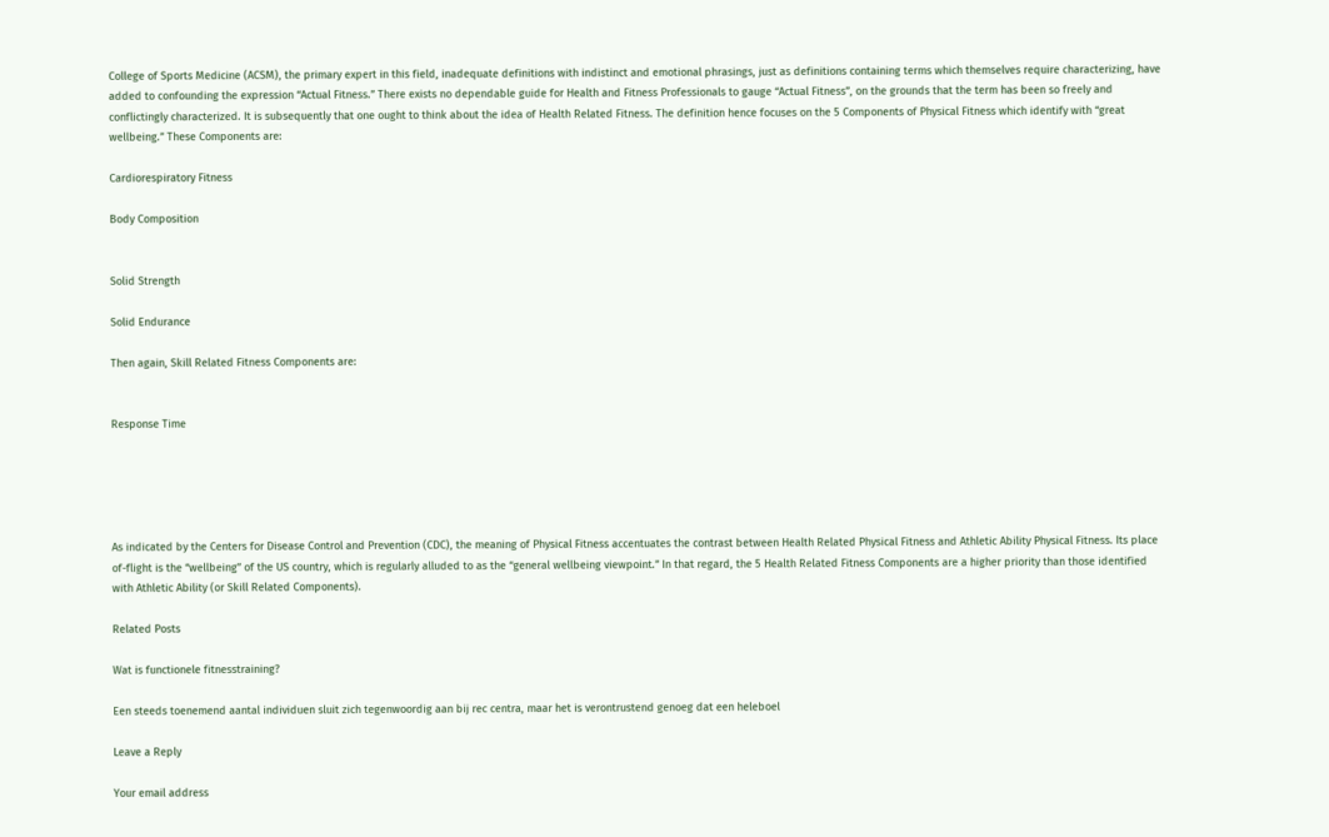College of Sports Medicine (ACSM), the primary expert in this field, inadequate definitions with indistinct and emotional phrasings, just as definitions containing terms which themselves require characterizing, have added to confounding the expression “Actual Fitness.” There exists no dependable guide for Health and Fitness Professionals to gauge “Actual Fitness”, on the grounds that the term has been so freely and conflictingly characterized. It is subsequently that one ought to think about the idea of Health Related Fitness. The definition hence focuses on the 5 Components of Physical Fitness which identify with “great wellbeing.” These Components are:

Cardiorespiratory Fitness

Body Composition


Solid Strength

Solid Endurance

Then again, Skill Related Fitness Components are:


Response Time





As indicated by the Centers for Disease Control and Prevention (CDC), the meaning of Physical Fitness accentuates the contrast between Health Related Physical Fitness and Athletic Ability Physical Fitness. Its place of-flight is the “wellbeing” of the US country, which is regularly alluded to as the “general wellbeing viewpoint.” In that regard, the 5 Health Related Fitness Components are a higher priority than those identified with Athletic Ability (or Skill Related Components).

Related Posts

Wat is functionele fitnesstraining?

Een steeds toenemend aantal individuen sluit zich tegenwoordig aan bij rec centra, maar het is verontrustend genoeg dat een heleboel

Leave a Reply

Your email address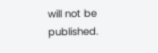will not be published.